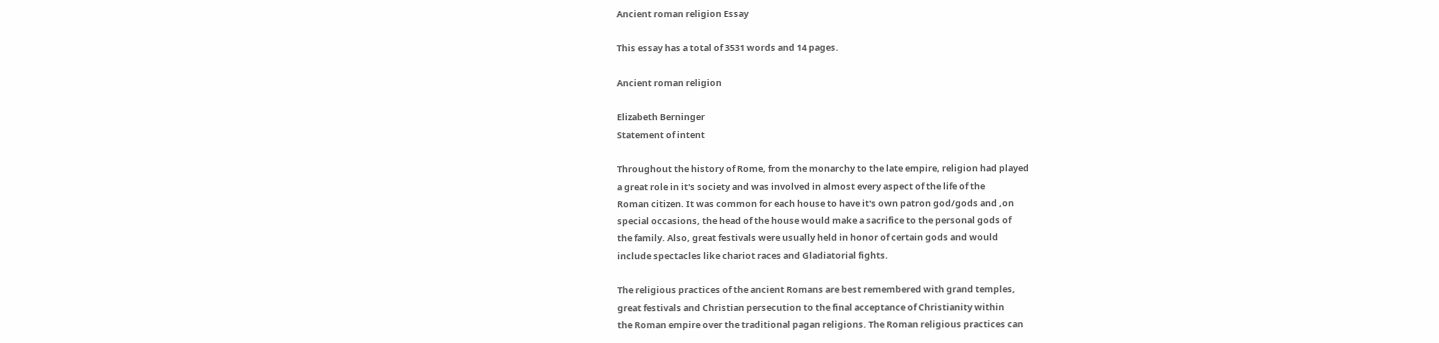Ancient roman religion Essay

This essay has a total of 3531 words and 14 pages.

Ancient roman religion

Elizabeth Berninger
Statement of intent

Throughout the history of Rome, from the monarchy to the late empire, religion had played
a great role in it's society and was involved in almost every aspect of the life of the
Roman citizen. It was common for each house to have it's own patron god/gods and ,on
special occasions, the head of the house would make a sacrifice to the personal gods of
the family. Also, great festivals were usually held in honor of certain gods and would
include spectacles like chariot races and Gladiatorial fights.

The religious practices of the ancient Romans are best remembered with grand temples,
great festivals and Christian persecution to the final acceptance of Christianity within
the Roman empire over the traditional pagan religions. The Roman religious practices can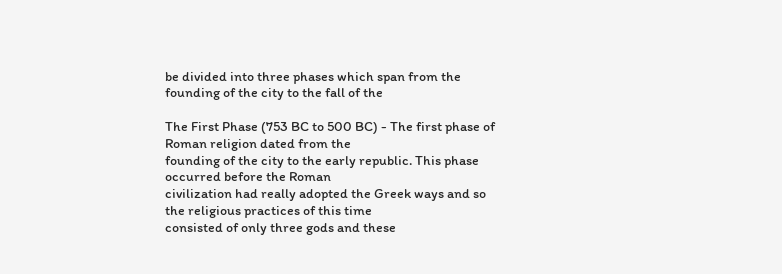be divided into three phases which span from the founding of the city to the fall of the

The First Phase (753 BC to 500 BC) - The first phase of Roman religion dated from the
founding of the city to the early republic. This phase occurred before the Roman
civilization had really adopted the Greek ways and so the religious practices of this time
consisted of only three gods and these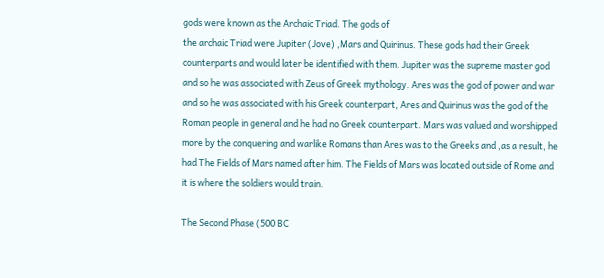gods were known as the Archaic Triad. The gods of
the archaic Triad were Jupiter (Jove) ,Mars and Quirinus. These gods had their Greek
counterparts and would later be identified with them. Jupiter was the supreme master god
and so he was associated with Zeus of Greek mythology. Ares was the god of power and war
and so he was associated with his Greek counterpart, Ares and Quirinus was the god of the
Roman people in general and he had no Greek counterpart. Mars was valued and worshipped
more by the conquering and warlike Romans than Ares was to the Greeks and ,as a result, he
had The Fields of Mars named after him. The Fields of Mars was located outside of Rome and
it is where the soldiers would train.

The Second Phase (500 BC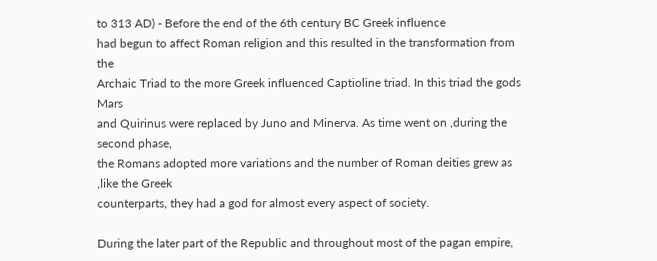to 313 AD) - Before the end of the 6th century BC Greek influence
had begun to affect Roman religion and this resulted in the transformation from the
Archaic Triad to the more Greek influenced Captioline triad. In this triad the gods Mars
and Quirinus were replaced by Juno and Minerva. As time went on ,during the second phase,
the Romans adopted more variations and the number of Roman deities grew as ,like the Greek
counterparts, they had a god for almost every aspect of society.

During the later part of the Republic and throughout most of the pagan empire,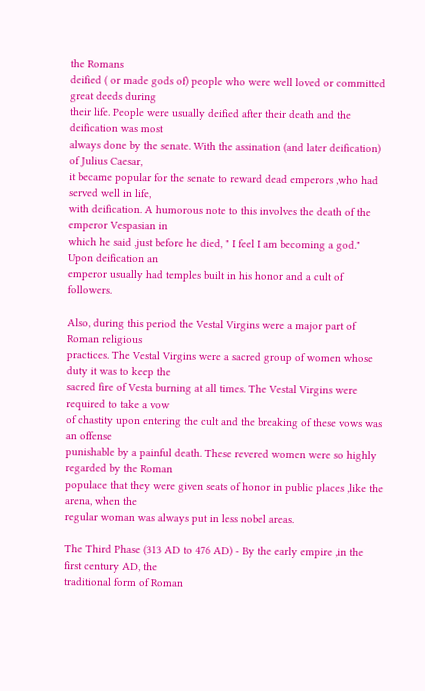the Romans
deified ( or made gods of) people who were well loved or committed great deeds during
their life. People were usually deified after their death and the deification was most
always done by the senate. With the assination (and later deification) of Julius Caesar,
it became popular for the senate to reward dead emperors ,who had served well in life,
with deification. A humorous note to this involves the death of the emperor Vespasian in
which he said ,just before he died, " I feel I am becoming a god." Upon deification an
emperor usually had temples built in his honor and a cult of followers.

Also, during this period the Vestal Virgins were a major part of Roman religious
practices. The Vestal Virgins were a sacred group of women whose duty it was to keep the
sacred fire of Vesta burning at all times. The Vestal Virgins were required to take a vow
of chastity upon entering the cult and the breaking of these vows was an offense
punishable by a painful death. These revered women were so highly regarded by the Roman
populace that they were given seats of honor in public places ,like the arena, when the
regular woman was always put in less nobel areas.

The Third Phase (313 AD to 476 AD) - By the early empire ,in the first century AD, the
traditional form of Roman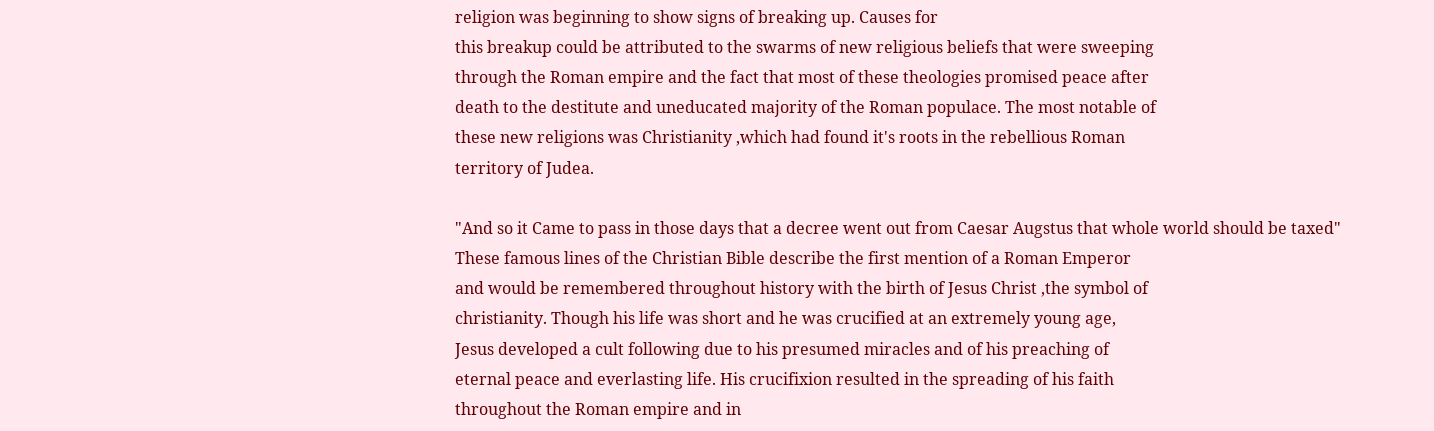religion was beginning to show signs of breaking up. Causes for
this breakup could be attributed to the swarms of new religious beliefs that were sweeping
through the Roman empire and the fact that most of these theologies promised peace after
death to the destitute and uneducated majority of the Roman populace. The most notable of
these new religions was Christianity ,which had found it's roots in the rebellious Roman
territory of Judea.

"And so it Came to pass in those days that a decree went out from Caesar Augstus that whole world should be taxed"
These famous lines of the Christian Bible describe the first mention of a Roman Emperor
and would be remembered throughout history with the birth of Jesus Christ ,the symbol of
christianity. Though his life was short and he was crucified at an extremely young age,
Jesus developed a cult following due to his presumed miracles and of his preaching of
eternal peace and everlasting life. His crucifixion resulted in the spreading of his faith
throughout the Roman empire and in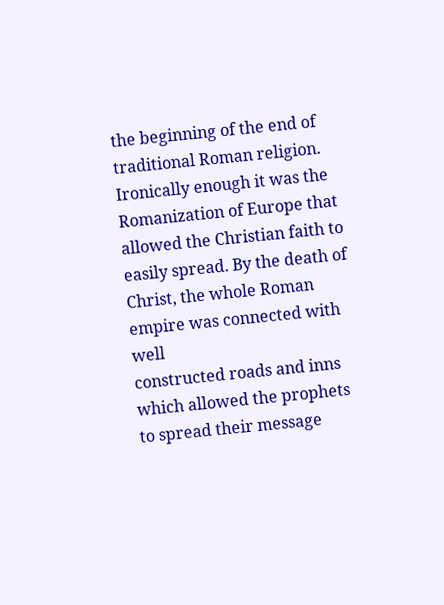the beginning of the end of traditional Roman religion.
Ironically enough it was the Romanization of Europe that allowed the Christian faith to
easily spread. By the death of Christ, the whole Roman empire was connected with well
constructed roads and inns which allowed the prophets to spread their message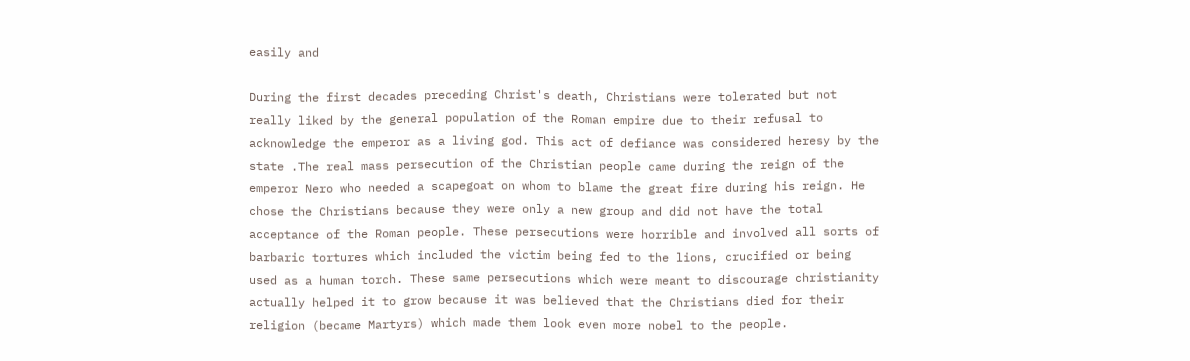easily and

During the first decades preceding Christ's death, Christians were tolerated but not
really liked by the general population of the Roman empire due to their refusal to
acknowledge the emperor as a living god. This act of defiance was considered heresy by the
state .The real mass persecution of the Christian people came during the reign of the
emperor Nero who needed a scapegoat on whom to blame the great fire during his reign. He
chose the Christians because they were only a new group and did not have the total
acceptance of the Roman people. These persecutions were horrible and involved all sorts of
barbaric tortures which included the victim being fed to the lions, crucified or being
used as a human torch. These same persecutions which were meant to discourage christianity
actually helped it to grow because it was believed that the Christians died for their
religion (became Martyrs) which made them look even more nobel to the people.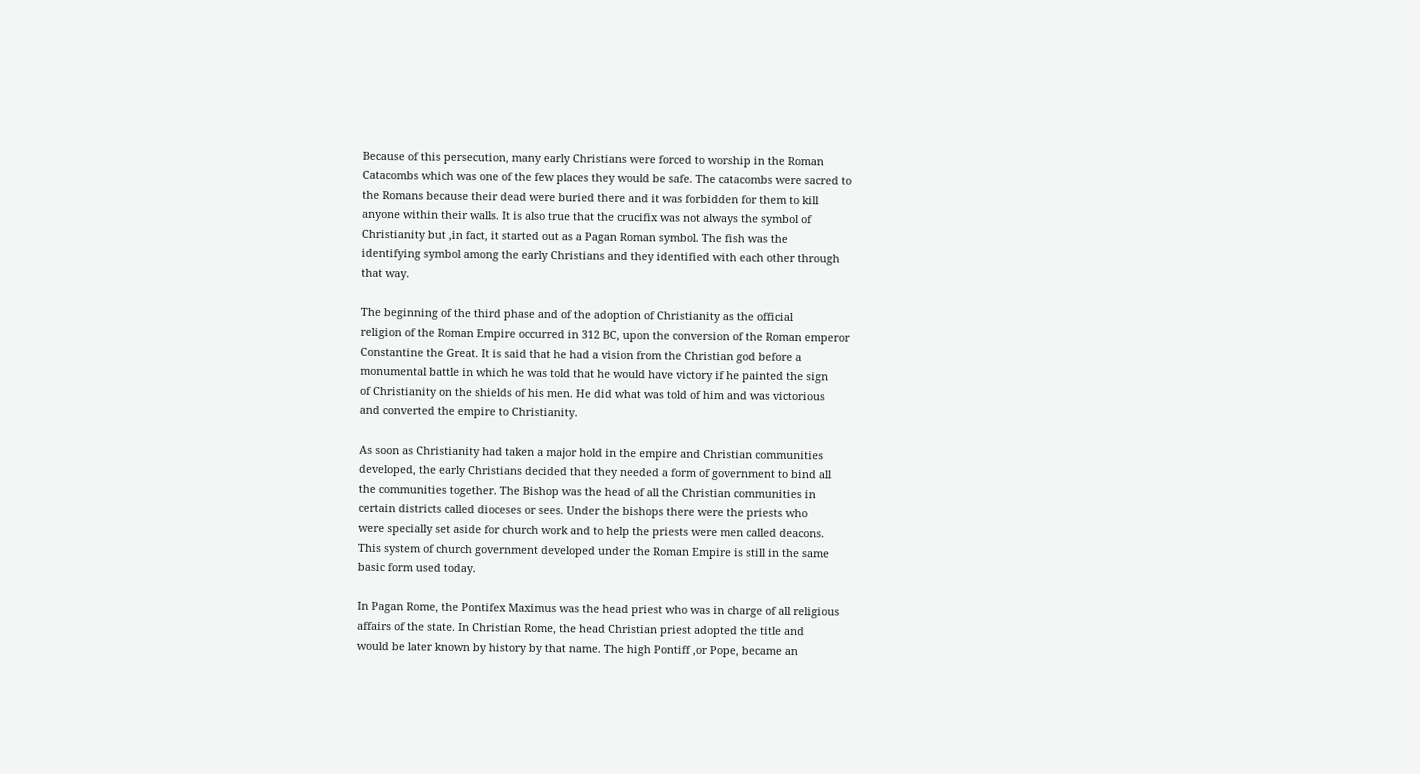Because of this persecution, many early Christians were forced to worship in the Roman
Catacombs which was one of the few places they would be safe. The catacombs were sacred to
the Romans because their dead were buried there and it was forbidden for them to kill
anyone within their walls. It is also true that the crucifix was not always the symbol of
Christianity but ,in fact, it started out as a Pagan Roman symbol. The fish was the
identifying symbol among the early Christians and they identified with each other through
that way.

The beginning of the third phase and of the adoption of Christianity as the official
religion of the Roman Empire occurred in 312 BC, upon the conversion of the Roman emperor
Constantine the Great. It is said that he had a vision from the Christian god before a
monumental battle in which he was told that he would have victory if he painted the sign
of Christianity on the shields of his men. He did what was told of him and was victorious
and converted the empire to Christianity.

As soon as Christianity had taken a major hold in the empire and Christian communities
developed, the early Christians decided that they needed a form of government to bind all
the communities together. The Bishop was the head of all the Christian communities in
certain districts called dioceses or sees. Under the bishops there were the priests who
were specially set aside for church work and to help the priests were men called deacons.
This system of church government developed under the Roman Empire is still in the same
basic form used today.

In Pagan Rome, the Pontifex Maximus was the head priest who was in charge of all religious
affairs of the state. In Christian Rome, the head Christian priest adopted the title and
would be later known by history by that name. The high Pontiff ,or Pope, became an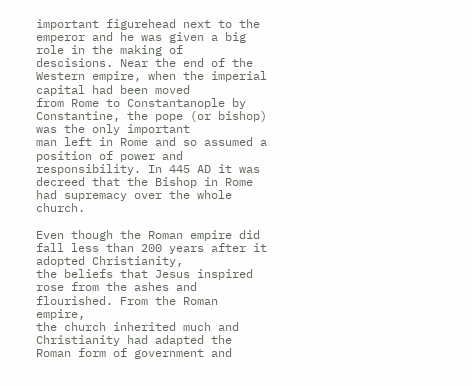important figurehead next to the emperor and he was given a big role in the making of
descisions. Near the end of the Western empire, when the imperial capital had been moved
from Rome to Constantanople by Constantine, the pope (or bishop) was the only important
man left in Rome and so assumed a position of power and responsibility. In 445 AD it was
decreed that the Bishop in Rome had supremacy over the whole church.

Even though the Roman empire did fall less than 200 years after it adopted Christianity,
the beliefs that Jesus inspired rose from the ashes and flourished. From the Roman empire,
the church inherited much and Christianity had adapted the Roman form of government and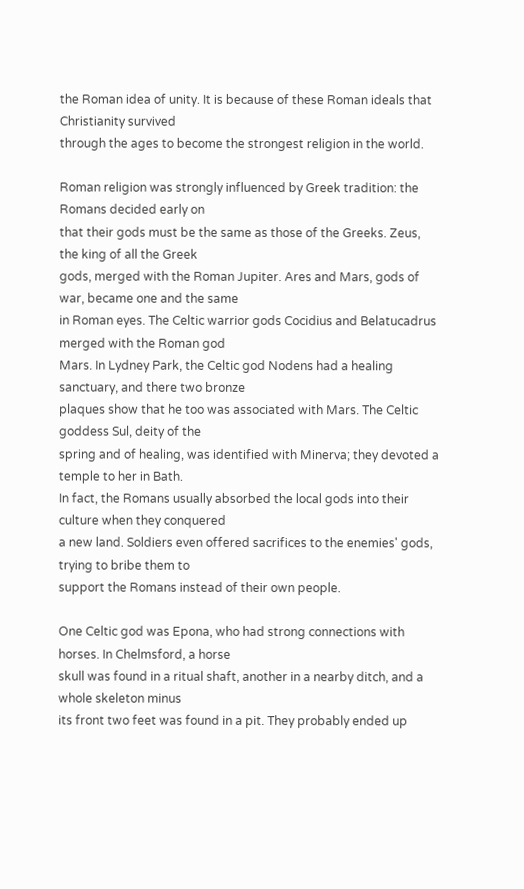the Roman idea of unity. It is because of these Roman ideals that Christianity survived
through the ages to become the strongest religion in the world.

Roman religion was strongly influenced by Greek tradition: the Romans decided early on
that their gods must be the same as those of the Greeks. Zeus, the king of all the Greek
gods, merged with the Roman Jupiter. Ares and Mars, gods of war, became one and the same
in Roman eyes. The Celtic warrior gods Cocidius and Belatucadrus merged with the Roman god
Mars. In Lydney Park, the Celtic god Nodens had a healing sanctuary, and there two bronze
plaques show that he too was associated with Mars. The Celtic goddess Sul, deity of the
spring and of healing, was identified with Minerva; they devoted a temple to her in Bath.
In fact, the Romans usually absorbed the local gods into their culture when they conquered
a new land. Soldiers even offered sacrifices to the enemies' gods, trying to bribe them to
support the Romans instead of their own people.

One Celtic god was Epona, who had strong connections with horses. In Chelmsford, a horse
skull was found in a ritual shaft, another in a nearby ditch, and a whole skeleton minus
its front two feet was found in a pit. They probably ended up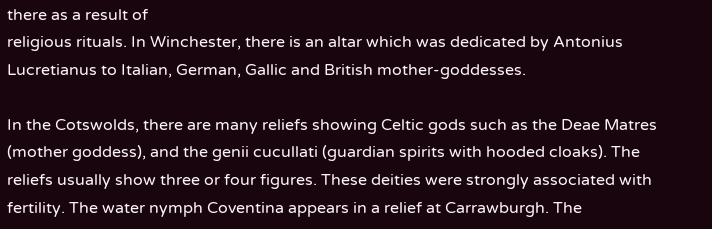there as a result of
religious rituals. In Winchester, there is an altar which was dedicated by Antonius
Lucretianus to Italian, German, Gallic and British mother-goddesses.

In the Cotswolds, there are many reliefs showing Celtic gods such as the Deae Matres
(mother goddess), and the genii cucullati (guardian spirits with hooded cloaks). The
reliefs usually show three or four figures. These deities were strongly associated with
fertility. The water nymph Coventina appears in a relief at Carrawburgh. The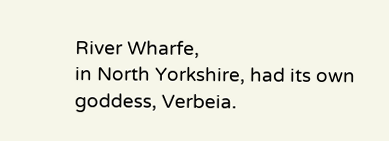River Wharfe,
in North Yorkshire, had its own goddess, Verbeia.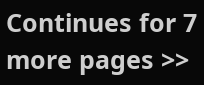Continues for 7 more pages >>